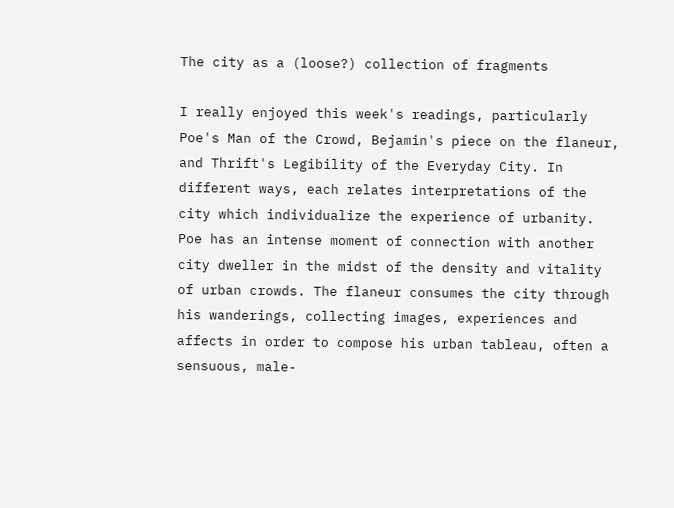The city as a (loose?) collection of fragments

I really enjoyed this week's readings, particularly Poe's Man of the Crowd, Bejamin's piece on the flaneur, and Thrift's Legibility of the Everyday City. In different ways, each relates interpretations of the city which individualize the experience of urbanity. Poe has an intense moment of connection with another city dweller in the midst of the density and vitality of urban crowds. The flaneur consumes the city through his wanderings, collecting images, experiences and affects in order to compose his urban tableau, often a sensuous, male-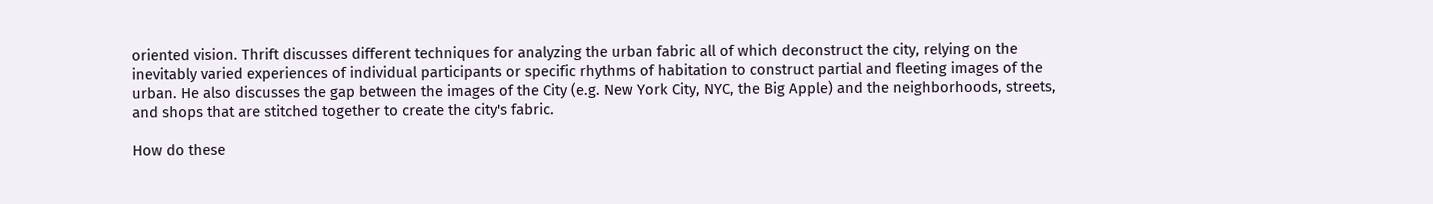oriented vision. Thrift discusses different techniques for analyzing the urban fabric all of which deconstruct the city, relying on the inevitably varied experiences of individual participants or specific rhythms of habitation to construct partial and fleeting images of the urban. He also discusses the gap between the images of the City (e.g. New York City, NYC, the Big Apple) and the neighborhoods, streets, and shops that are stitched together to create the city's fabric.

How do these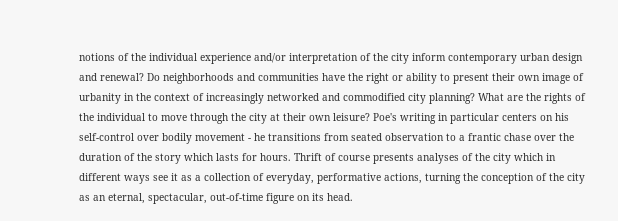notions of the individual experience and/or interpretation of the city inform contemporary urban design and renewal? Do neighborhoods and communities have the right or ability to present their own image of urbanity in the context of increasingly networked and commodified city planning? What are the rights of the individual to move through the city at their own leisure? Poe's writing in particular centers on his self-control over bodily movement - he transitions from seated observation to a frantic chase over the duration of the story which lasts for hours. Thrift of course presents analyses of the city which in different ways see it as a collection of everyday, performative actions, turning the conception of the city as an eternal, spectacular, out-of-time figure on its head.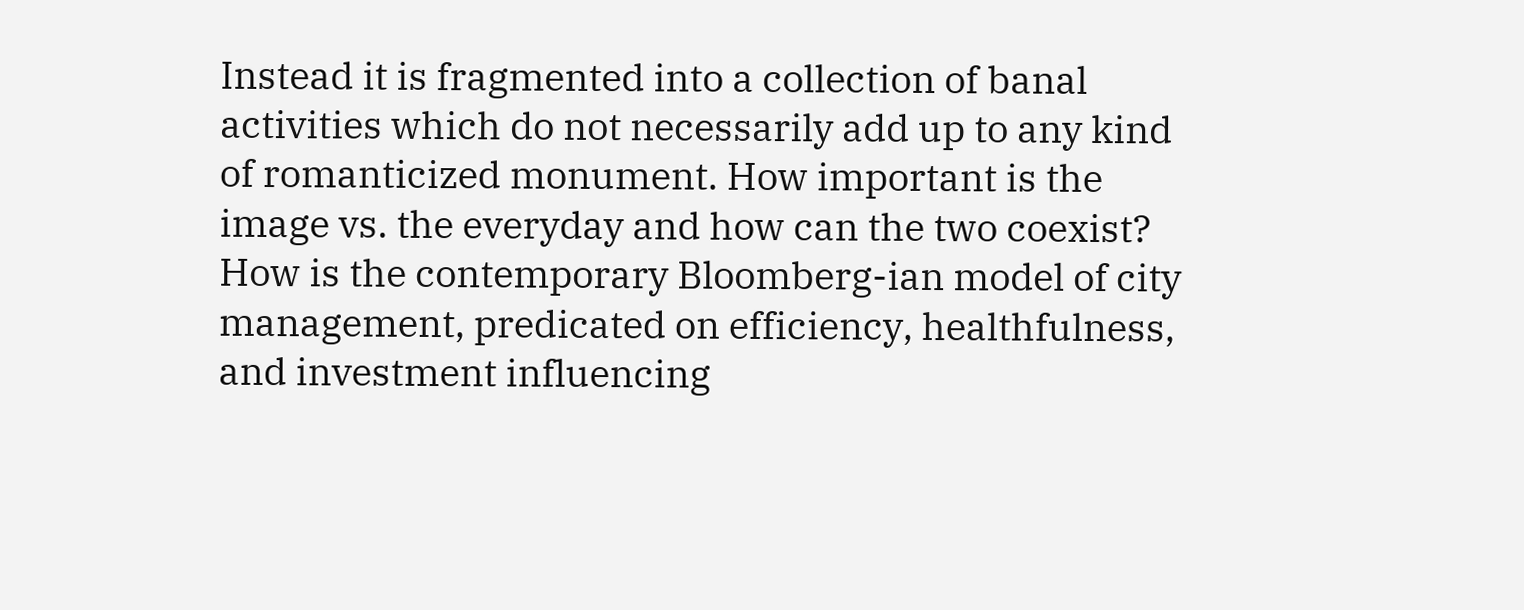Instead it is fragmented into a collection of banal activities which do not necessarily add up to any kind of romanticized monument. How important is the image vs. the everyday and how can the two coexist? How is the contemporary Bloomberg-ian model of city management, predicated on efficiency, healthfulness, and investment influencing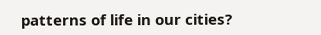patterns of life in our cities?